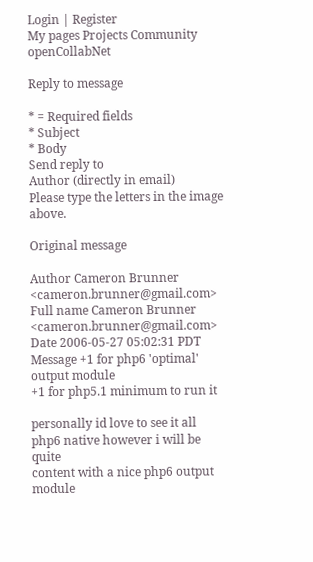Login | Register
My pages Projects Community openCollabNet

Reply to message

* = Required fields
* Subject
* Body
Send reply to
Author (directly in email)
Please type the letters in the image above.

Original message

Author Cameron Brunner <cameron.brunner@gmail.com>
Full name Cameron Brunner <cameron.brunner@gmail.com>
Date 2006-05-27 05:02:31 PDT
Message +1 for php6 'optimal' output module
+1 for php5.1 minimum to run it

personally id love to see it all php6 native however i will be quite
content with a nice php6 output module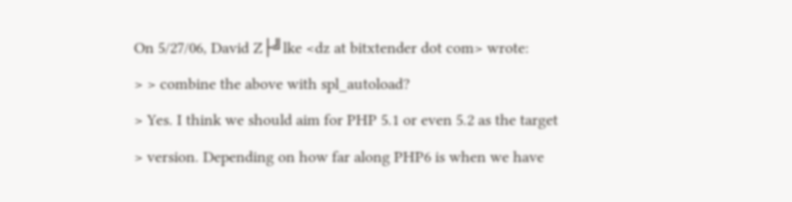On 5/27/06, David Z├╝lke <dz at bitxtender dot com> wrote:
> > combine the above with spl_autoload?
> Yes. I think we should aim for PHP 5.1 or even 5.2 as the target
> version. Depending on how far along PHP6 is when we have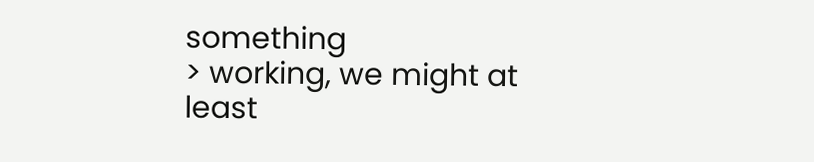something
> working, we might at least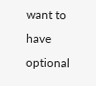want to have optional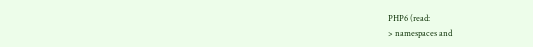PHP6 (read:
> namespaces and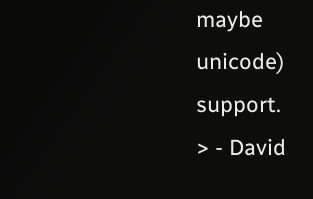maybe unicode) support.
> - David